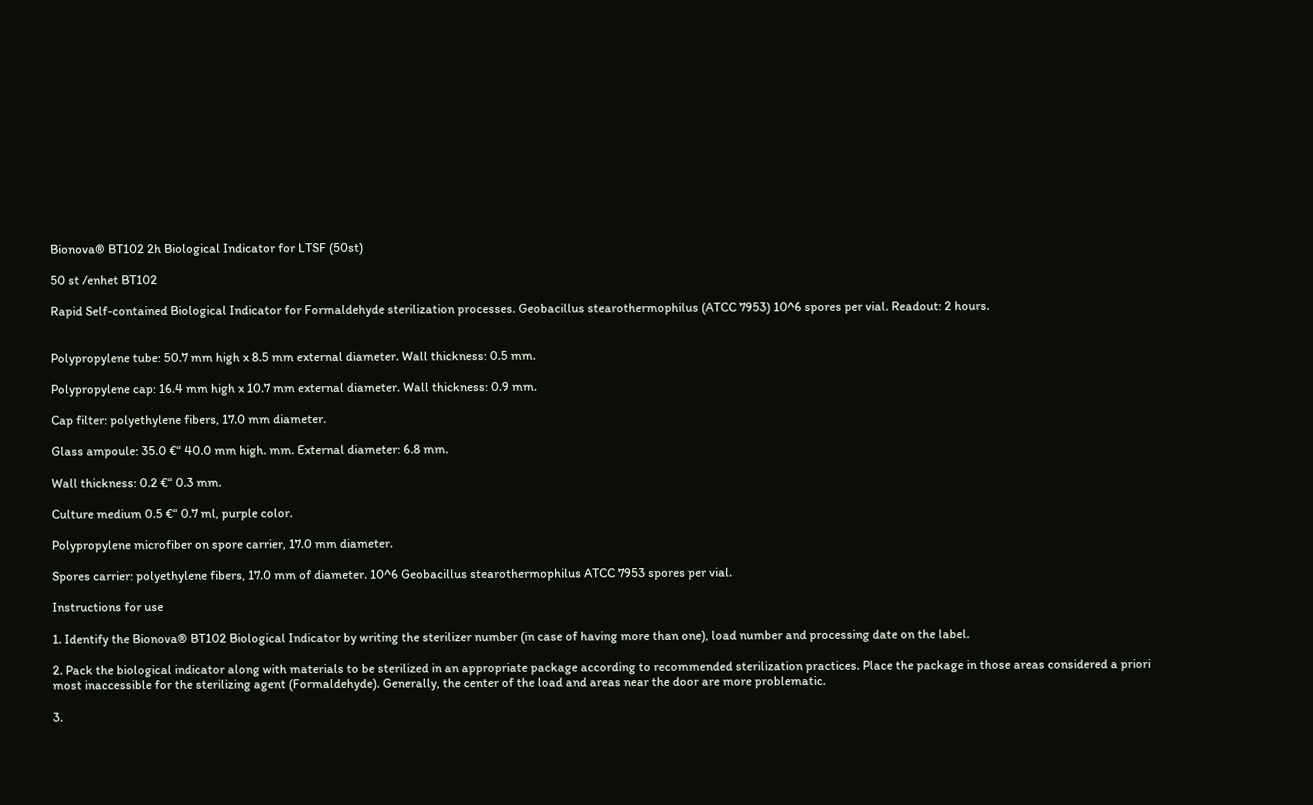Bionova® BT102 2h Biological Indicator for LTSF (50st)

50 st /enhet BT102

Rapid Self-contained Biological Indicator for Formaldehyde sterilization processes. Geobacillus stearothermophilus (ATCC 7953) 10^6 spores per vial. Readout: 2 hours.


Polypropylene tube: 50.7 mm high x 8.5 mm external diameter. Wall thickness: 0.5 mm.

Polypropylene cap: 16.4 mm high x 10.7 mm external diameter. Wall thickness: 0.9 mm.

Cap filter: polyethylene fibers, 17.0 mm diameter.

Glass ampoule: 35.0 €“ 40.0 mm high. mm. External diameter: 6.8 mm.

Wall thickness: 0.2 €“ 0.3 mm.

Culture medium 0.5 €“ 0.7 ml, purple color.

Polypropylene microfiber on spore carrier, 17.0 mm diameter.

Spores carrier: polyethylene fibers, 17.0 mm of diameter. 10^6 Geobacillus stearothermophilus ATCC 7953 spores per vial.

Instructions for use

1. Identify the Bionova® BT102 Biological Indicator by writing the sterilizer number (in case of having more than one), load number and processing date on the label.

2. Pack the biological indicator along with materials to be sterilized in an appropriate package according to recommended sterilization practices. Place the package in those areas considered a priori most inaccessible for the sterilizing agent (Formaldehyde). Generally, the center of the load and areas near the door are more problematic.

3.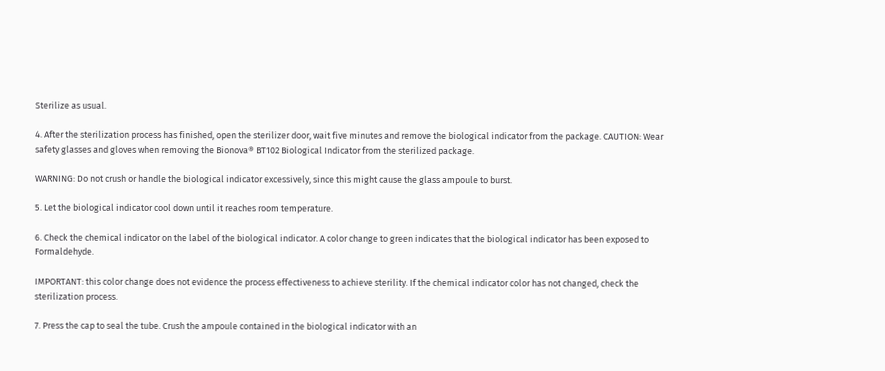Sterilize as usual.

4. After the sterilization process has finished, open the sterilizer door, wait five minutes and remove the biological indicator from the package. CAUTION: Wear safety glasses and gloves when removing the Bionova® BT102 Biological Indicator from the sterilized package.

WARNING: Do not crush or handle the biological indicator excessively, since this might cause the glass ampoule to burst.

5. Let the biological indicator cool down until it reaches room temperature.

6. Check the chemical indicator on the label of the biological indicator. A color change to green indicates that the biological indicator has been exposed to Formaldehyde.

IMPORTANT: this color change does not evidence the process effectiveness to achieve sterility. If the chemical indicator color has not changed, check the sterilization process.

7. Press the cap to seal the tube. Crush the ampoule contained in the biological indicator with an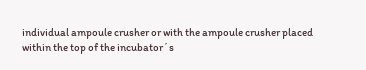individual ampoule crusher or with the ampoule crusher placed within the top of the incubator´s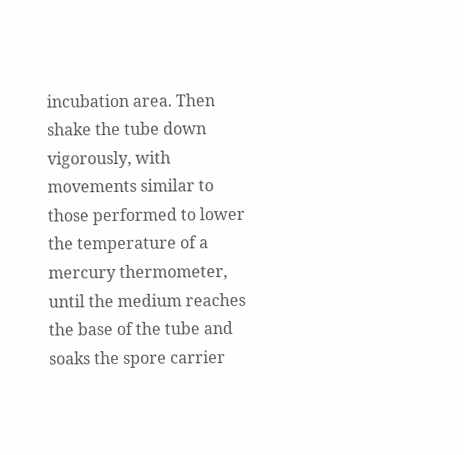incubation area. Then shake the tube down vigorously, with movements similar to those performed to lower the temperature of a mercury thermometer, until the medium reaches the base of the tube and soaks the spore carrier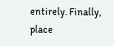entirely. Finally, place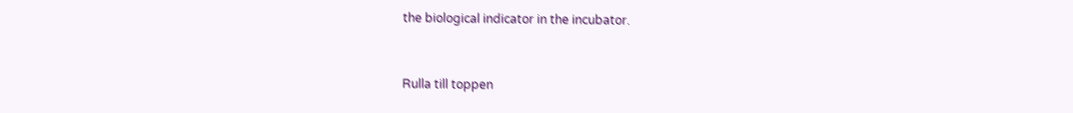the biological indicator in the incubator.


Rulla till toppen